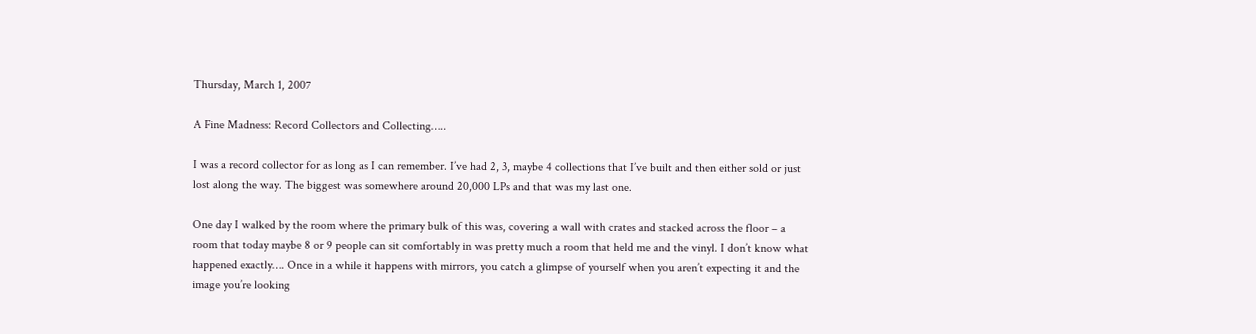Thursday, March 1, 2007

A Fine Madness: Record Collectors and Collecting…..

I was a record collector for as long as I can remember. I’ve had 2, 3, maybe 4 collections that I’ve built and then either sold or just lost along the way. The biggest was somewhere around 20,000 LPs and that was my last one.

One day I walked by the room where the primary bulk of this was, covering a wall with crates and stacked across the floor – a room that today maybe 8 or 9 people can sit comfortably in was pretty much a room that held me and the vinyl. I don’t know what happened exactly…. Once in a while it happens with mirrors, you catch a glimpse of yourself when you aren’t expecting it and the image you’re looking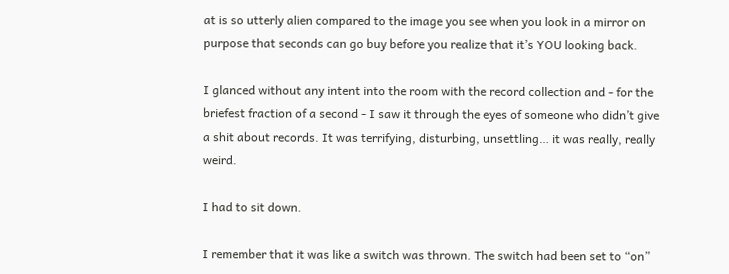at is so utterly alien compared to the image you see when you look in a mirror on purpose that seconds can go buy before you realize that it’s YOU looking back.

I glanced without any intent into the room with the record collection and - for the briefest fraction of a second - I saw it through the eyes of someone who didn’t give a shit about records. It was terrifying, disturbing, unsettling… it was really, really weird.

I had to sit down.

I remember that it was like a switch was thrown. The switch had been set to “on”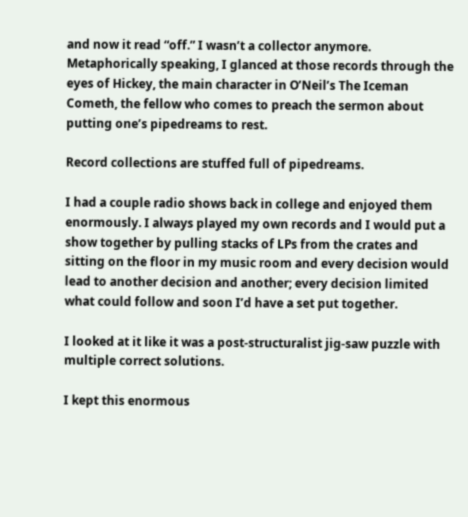and now it read “off.” I wasn’t a collector anymore. Metaphorically speaking, I glanced at those records through the eyes of Hickey, the main character in O’Neil’s The Iceman Cometh, the fellow who comes to preach the sermon about putting one’s pipedreams to rest.

Record collections are stuffed full of pipedreams.

I had a couple radio shows back in college and enjoyed them enormously. I always played my own records and I would put a show together by pulling stacks of LPs from the crates and sitting on the floor in my music room and every decision would lead to another decision and another; every decision limited what could follow and soon I’d have a set put together.

I looked at it like it was a post-structuralist jig-saw puzzle with multiple correct solutions.

I kept this enormous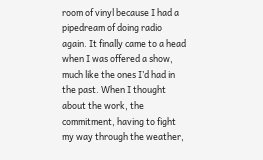room of vinyl because I had a pipedream of doing radio again. It finally came to a head when I was offered a show, much like the ones I’d had in the past. When I thought about the work, the commitment, having to fight my way through the weather,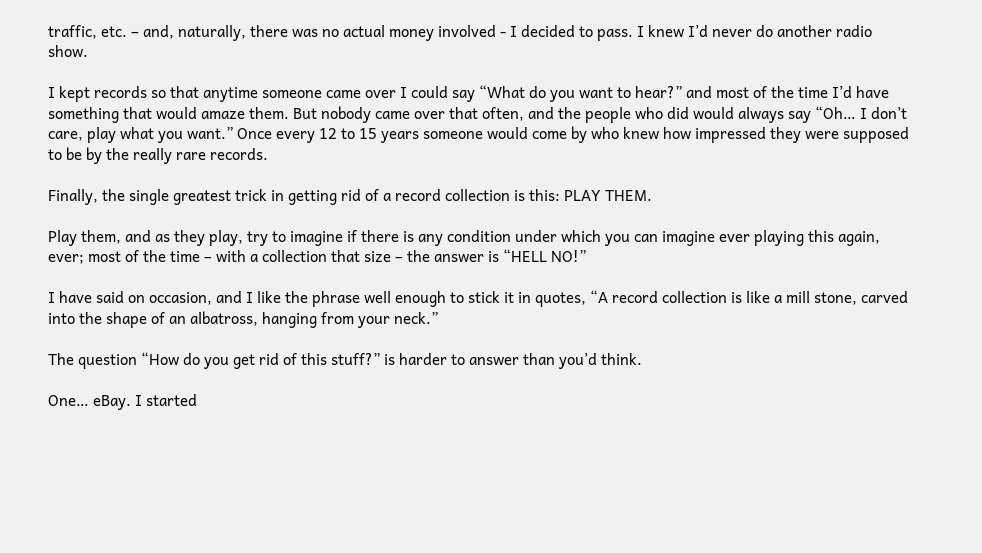traffic, etc. – and, naturally, there was no actual money involved - I decided to pass. I knew I’d never do another radio show.

I kept records so that anytime someone came over I could say “What do you want to hear?” and most of the time I’d have something that would amaze them. But nobody came over that often, and the people who did would always say “Oh… I don’t care, play what you want.” Once every 12 to 15 years someone would come by who knew how impressed they were supposed to be by the really rare records.

Finally, the single greatest trick in getting rid of a record collection is this: PLAY THEM.

Play them, and as they play, try to imagine if there is any condition under which you can imagine ever playing this again, ever; most of the time – with a collection that size – the answer is “HELL NO!”

I have said on occasion, and I like the phrase well enough to stick it in quotes, “A record collection is like a mill stone, carved into the shape of an albatross, hanging from your neck.”

The question “How do you get rid of this stuff?” is harder to answer than you’d think.

One… eBay. I started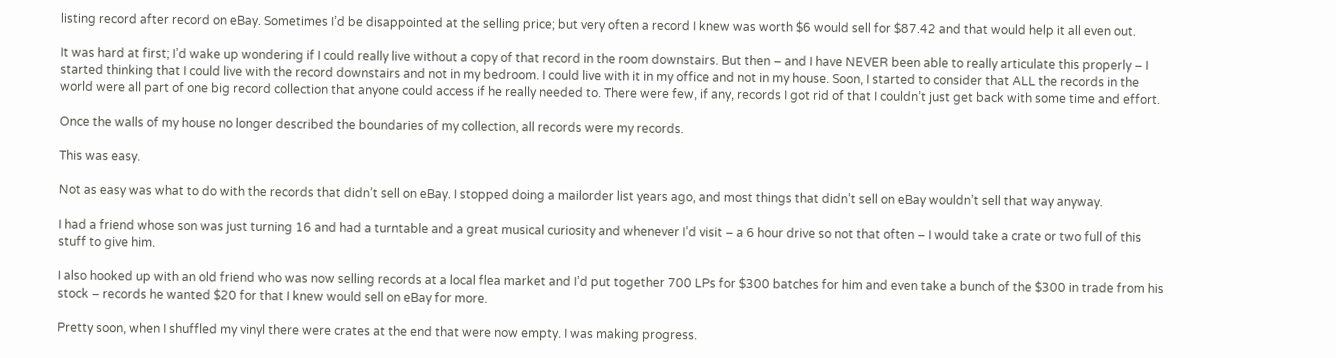listing record after record on eBay. Sometimes I’d be disappointed at the selling price; but very often a record I knew was worth $6 would sell for $87.42 and that would help it all even out.

It was hard at first; I’d wake up wondering if I could really live without a copy of that record in the room downstairs. But then – and I have NEVER been able to really articulate this properly – I started thinking that I could live with the record downstairs and not in my bedroom. I could live with it in my office and not in my house. Soon, I started to consider that ALL the records in the world were all part of one big record collection that anyone could access if he really needed to. There were few, if any, records I got rid of that I couldn’t just get back with some time and effort.

Once the walls of my house no longer described the boundaries of my collection, all records were my records.

This was easy.

Not as easy was what to do with the records that didn’t sell on eBay. I stopped doing a mailorder list years ago, and most things that didn’t sell on eBay wouldn’t sell that way anyway.

I had a friend whose son was just turning 16 and had a turntable and a great musical curiosity and whenever I’d visit – a 6 hour drive so not that often – I would take a crate or two full of this stuff to give him.

I also hooked up with an old friend who was now selling records at a local flea market and I’d put together 700 LPs for $300 batches for him and even take a bunch of the $300 in trade from his stock – records he wanted $20 for that I knew would sell on eBay for more.

Pretty soon, when I shuffled my vinyl there were crates at the end that were now empty. I was making progress.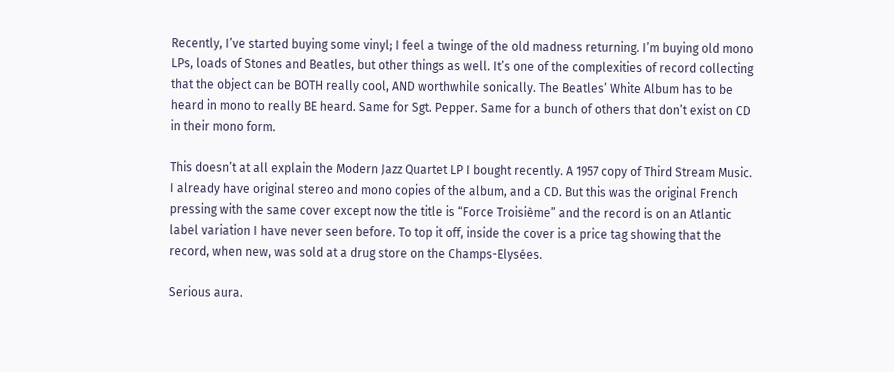Recently, I’ve started buying some vinyl; I feel a twinge of the old madness returning. I’m buying old mono LPs, loads of Stones and Beatles, but other things as well. It’s one of the complexities of record collecting that the object can be BOTH really cool, AND worthwhile sonically. The Beatles’ White Album has to be heard in mono to really BE heard. Same for Sgt. Pepper. Same for a bunch of others that don’t exist on CD in their mono form.

This doesn’t at all explain the Modern Jazz Quartet LP I bought recently. A 1957 copy of Third Stream Music. I already have original stereo and mono copies of the album, and a CD. But this was the original French pressing with the same cover except now the title is “Force Troisième” and the record is on an Atlantic label variation I have never seen before. To top it off, inside the cover is a price tag showing that the record, when new, was sold at a drug store on the Champs-Elysées.

Serious aura.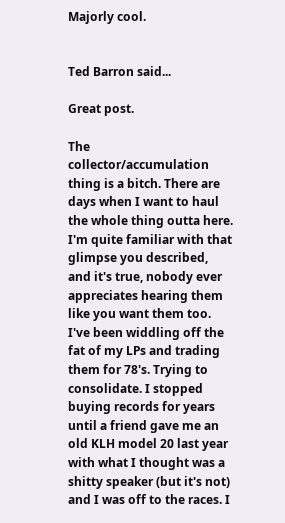Majorly cool.


Ted Barron said...

Great post.

The collector/accumulation thing is a bitch. There are days when I want to haul the whole thing outta here. I'm quite familiar with that glimpse you described, and it's true, nobody ever appreciates hearing them like you want them too. I've been widdling off the fat of my LPs and trading them for 78's. Trying to consolidate. I stopped buying records for years until a friend gave me an old KLH model 20 last year with what I thought was a shitty speaker (but it's not) and I was off to the races. I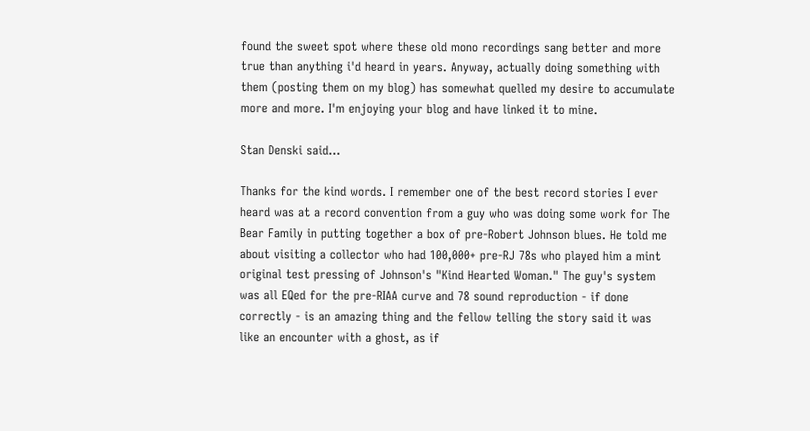found the sweet spot where these old mono recordings sang better and more true than anything i'd heard in years. Anyway, actually doing something with them (posting them on my blog) has somewhat quelled my desire to accumulate more and more. I'm enjoying your blog and have linked it to mine.

Stan Denski said...

Thanks for the kind words. I remember one of the best record stories I ever heard was at a record convention from a guy who was doing some work for The Bear Family in putting together a box of pre-Robert Johnson blues. He told me about visiting a collector who had 100,000+ pre-RJ 78s who played him a mint original test pressing of Johnson's "Kind Hearted Woman." The guy's system was all EQed for the pre-RIAA curve and 78 sound reproduction - if done correctly - is an amazing thing and the fellow telling the story said it was like an encounter with a ghost, as if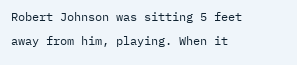Robert Johnson was sitting 5 feet away from him, playing. When it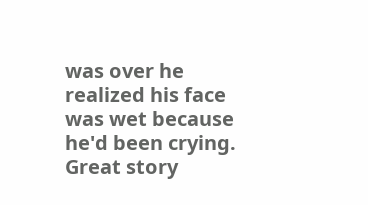was over he realized his face was wet because he'd been crying. Great story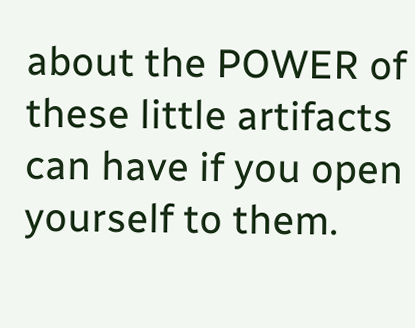about the POWER of these little artifacts can have if you open yourself to them.